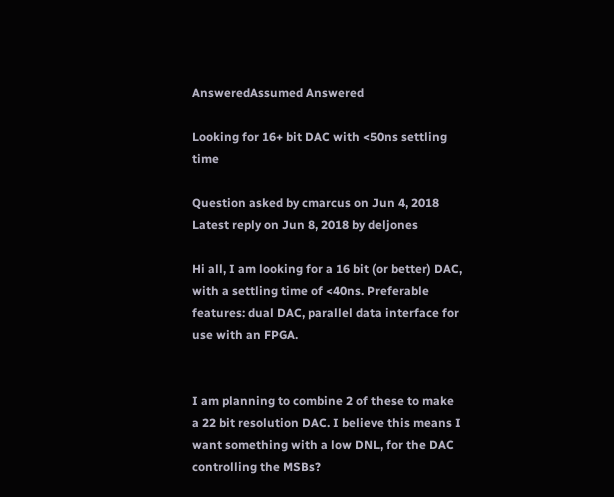AnsweredAssumed Answered

Looking for 16+ bit DAC with <50ns settling time

Question asked by cmarcus on Jun 4, 2018
Latest reply on Jun 8, 2018 by deljones

Hi all, I am looking for a 16 bit (or better) DAC, with a settling time of <40ns. Preferable features: dual DAC, parallel data interface for use with an FPGA.


I am planning to combine 2 of these to make a 22 bit resolution DAC. I believe this means I want something with a low DNL, for the DAC controlling the MSBs?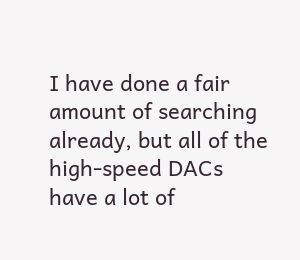I have done a fair amount of searching already, but all of the high-speed DACs have a lot of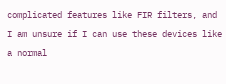complicated features like FIR filters, and I am unsure if I can use these devices like a normal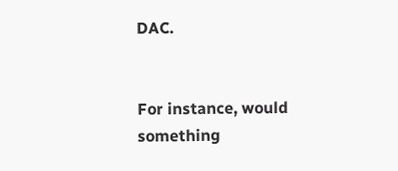DAC.


For instance, would something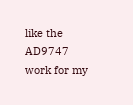like the AD9747 work for my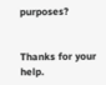purposes?


Thanks for your help.